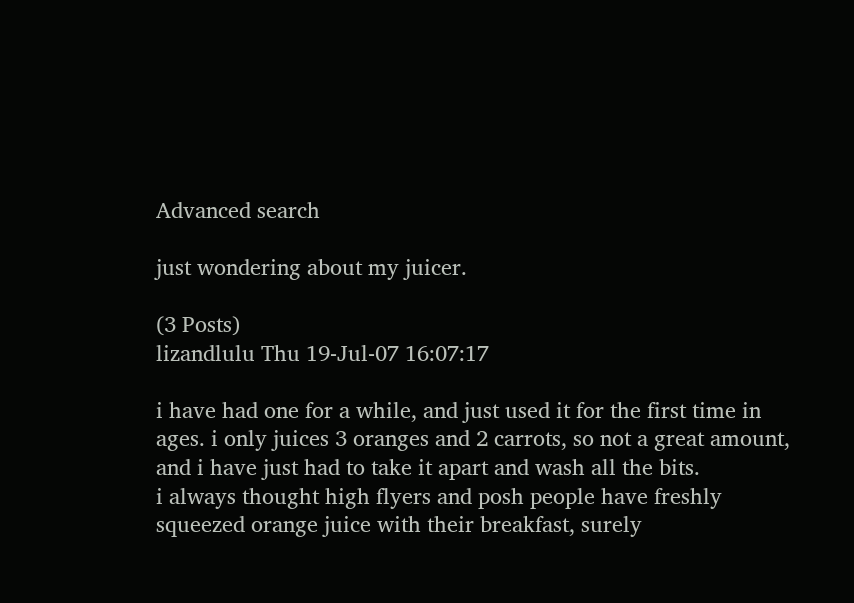Advanced search

just wondering about my juicer.

(3 Posts)
lizandlulu Thu 19-Jul-07 16:07:17

i have had one for a while, and just used it for the first time in ages. i only juices 3 oranges and 2 carrots, so not a great amount, and i have just had to take it apart and wash all the bits.
i always thought high flyers and posh people have freshly squeezed orange juice with their breakfast, surely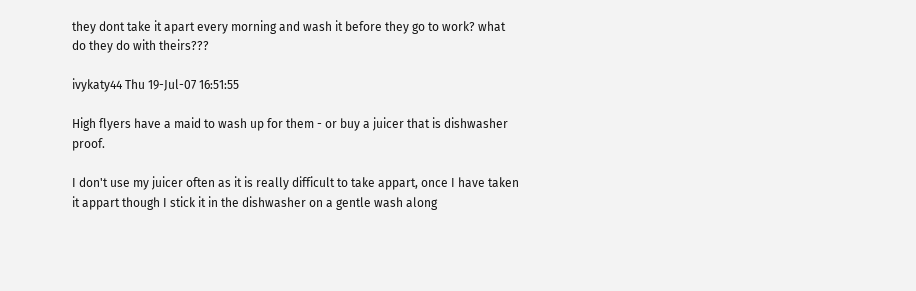they dont take it apart every morning and wash it before they go to work? what do they do with theirs???

ivykaty44 Thu 19-Jul-07 16:51:55

High flyers have a maid to wash up for them - or buy a juicer that is dishwasher proof.

I don't use my juicer often as it is really difficult to take appart, once I have taken it appart though I stick it in the dishwasher on a gentle wash along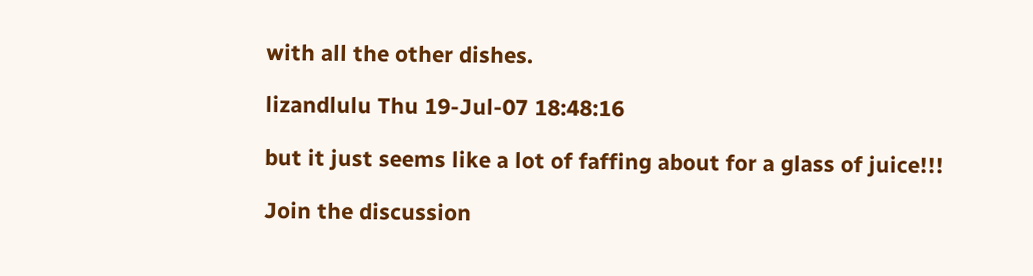with all the other dishes.

lizandlulu Thu 19-Jul-07 18:48:16

but it just seems like a lot of faffing about for a glass of juice!!!

Join the discussion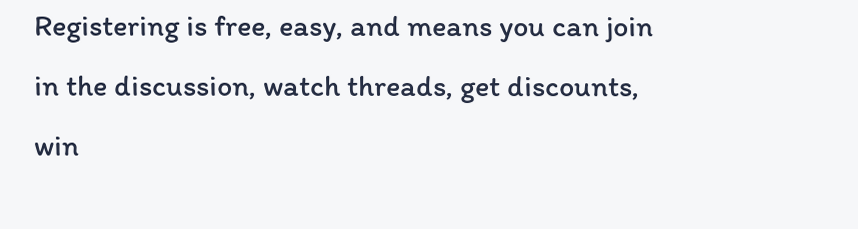Registering is free, easy, and means you can join in the discussion, watch threads, get discounts, win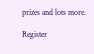prizes and lots more.

Register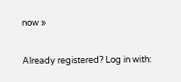now »

Already registered? Log in with: